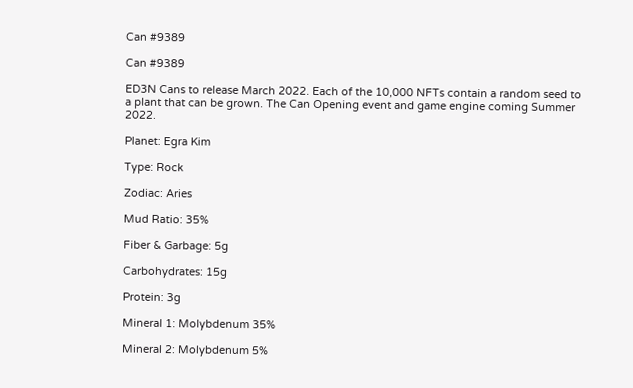Can #9389

Can #9389

ED3N Cans to release March 2022. Each of the 10,000 NFTs contain a random seed to a plant that can be grown. The Can Opening event and game engine coming Summer 2022.

Planet: Egra Kim

Type: Rock

Zodiac: Aries

Mud Ratio: 35%

Fiber & Garbage: 5g

Carbohydrates: 15g

Protein: 3g

Mineral 1: Molybdenum 35%

Mineral 2: Molybdenum 5%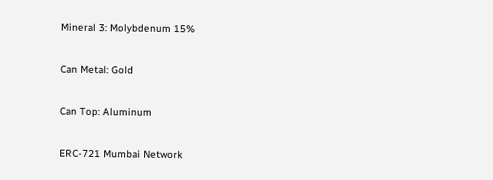Mineral 3: Molybdenum 15%

Can Metal: Gold

Can Top: Aluminum

ERC-721 Mumbai Network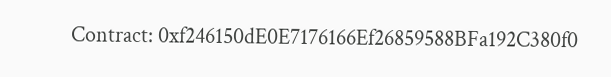Contract: 0xf246150dE0E7176166Ef26859588BFa192C380f0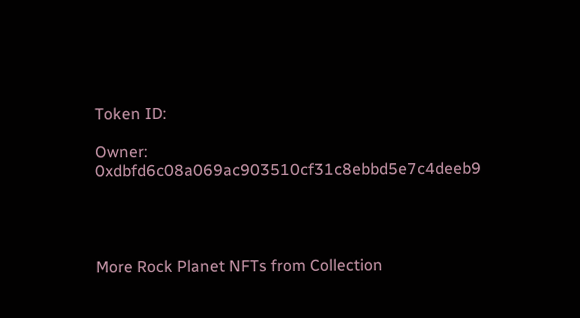Token ID:

Owner: 0xdbfd6c08a069ac903510cf31c8ebbd5e7c4deeb9




More Rock Planet NFTs from Collection